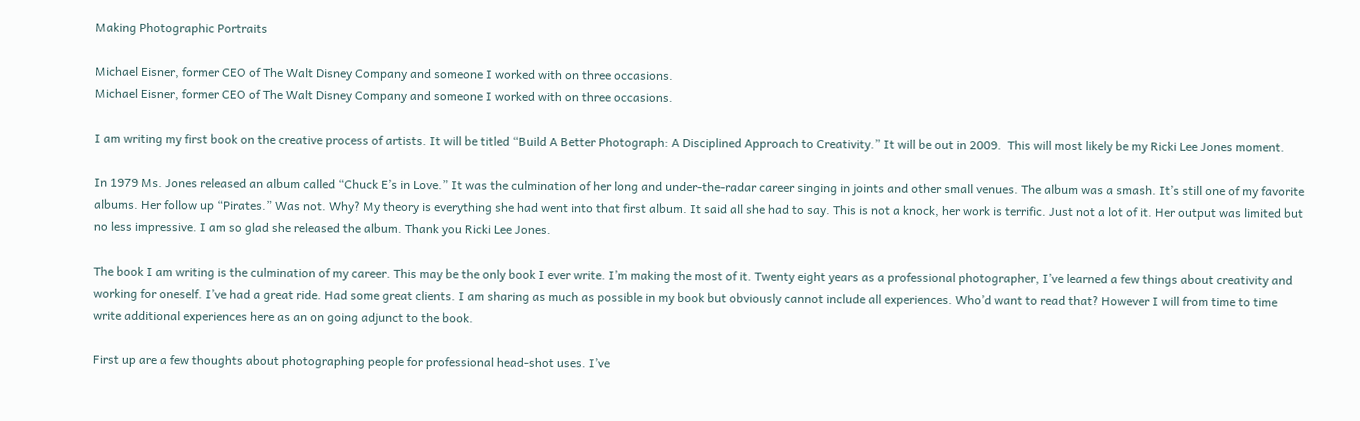Making Photographic Portraits

Michael Eisner, former CEO of The Walt Disney Company and someone I worked with on three occasions.
Michael Eisner, former CEO of The Walt Disney Company and someone I worked with on three occasions.

I am writing my first book on the creative process of artists. It will be titled “Build A Better Photograph: A Disciplined Approach to Creativity.” It will be out in 2009.  This will most likely be my Ricki Lee Jones moment.

In 1979 Ms. Jones released an album called “Chuck E’s in Love.” It was the culmination of her long and under-the-radar career singing in joints and other small venues. The album was a smash. It’s still one of my favorite albums. Her follow up “Pirates.” Was not. Why? My theory is everything she had went into that first album. It said all she had to say. This is not a knock, her work is terrific. Just not a lot of it. Her output was limited but no less impressive. I am so glad she released the album. Thank you Ricki Lee Jones.

The book I am writing is the culmination of my career. This may be the only book I ever write. I’m making the most of it. Twenty eight years as a professional photographer, I’ve learned a few things about creativity and working for oneself. I’ve had a great ride. Had some great clients. I am sharing as much as possible in my book but obviously cannot include all experiences. Who’d want to read that? However I will from time to time write additional experiences here as an on going adjunct to the book.

First up are a few thoughts about photographing people for professional head-shot uses. I’ve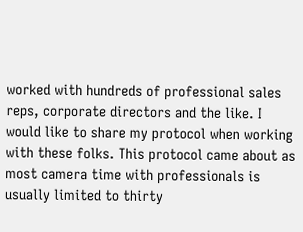worked with hundreds of professional sales reps, corporate directors and the like. I would like to share my protocol when working with these folks. This protocol came about as most camera time with professionals is usually limited to thirty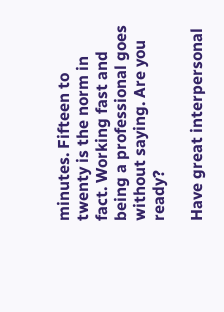minutes. Fifteen to twenty is the norm in fact. Working fast and being a professional goes without saying. Are you ready?

Have great interpersonal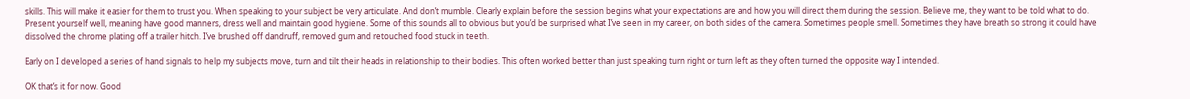skills. This will make it easier for them to trust you. When speaking to your subject be very articulate. And don’t mumble. Clearly explain before the session begins what your expectations are and how you will direct them during the session. Believe me, they want to be told what to do. Present yourself well, meaning have good manners, dress well and maintain good hygiene. Some of this sounds all to obvious but you’d be surprised what I’ve seen in my career, on both sides of the camera. Sometimes people smell. Sometimes they have breath so strong it could have dissolved the chrome plating off a trailer hitch. I’ve brushed off dandruff, removed gum and retouched food stuck in teeth.

Early on I developed a series of hand signals to help my subjects move, turn and tilt their heads in relationship to their bodies. This often worked better than just speaking turn right or turn left as they often turned the opposite way I intended.

OK that’s it for now. Good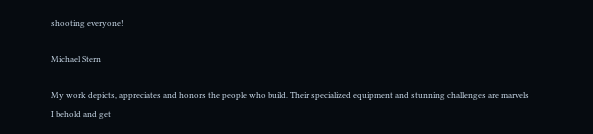shooting everyone!

Michael Stern

My work depicts, appreciates and honors the people who build. Their specialized equipment and stunning challenges are marvels I behold and get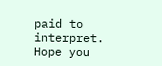paid to interpret. Hope you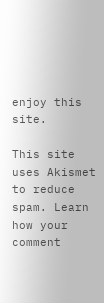enjoy this site.

This site uses Akismet to reduce spam. Learn how your comment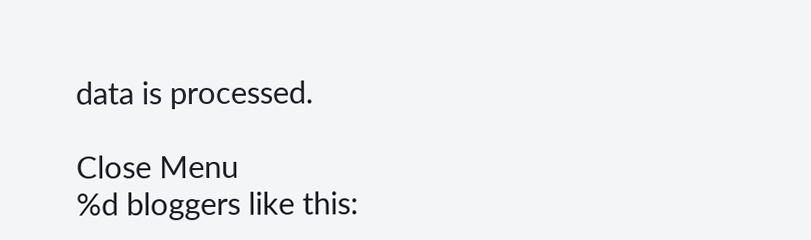data is processed.

Close Menu
%d bloggers like this: